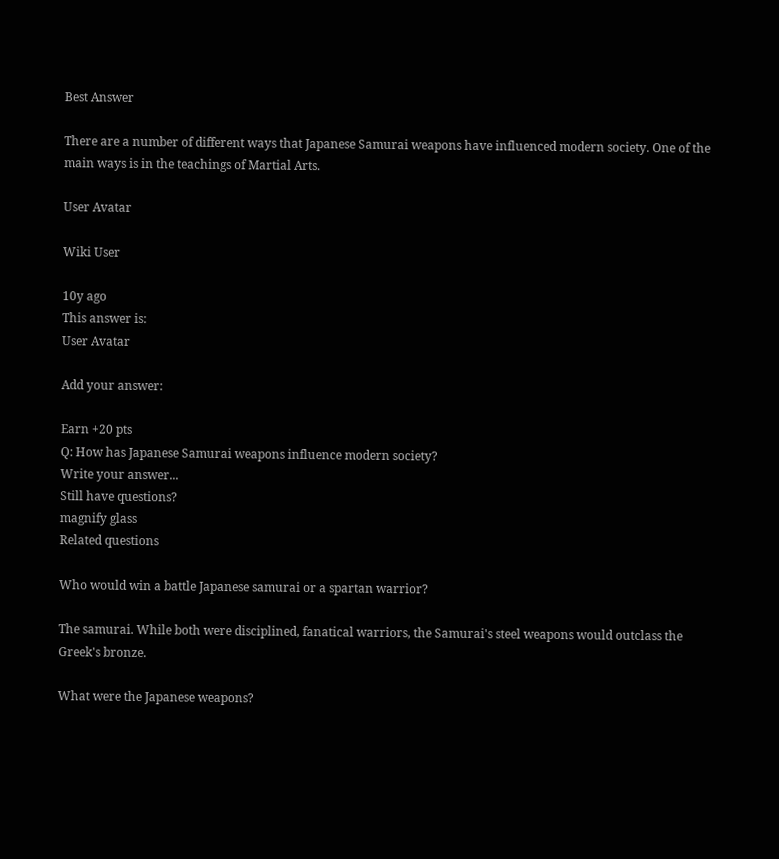Best Answer

There are a number of different ways that Japanese Samurai weapons have influenced modern society. One of the main ways is in the teachings of Martial Arts.

User Avatar

Wiki User

10y ago
This answer is:
User Avatar

Add your answer:

Earn +20 pts
Q: How has Japanese Samurai weapons influence modern society?
Write your answer...
Still have questions?
magnify glass
Related questions

Who would win a battle Japanese samurai or a spartan warrior?

The samurai. While both were disciplined, fanatical warriors, the Samurai's steel weapons would outclass the Greek's bronze.

What were the Japanese weapons?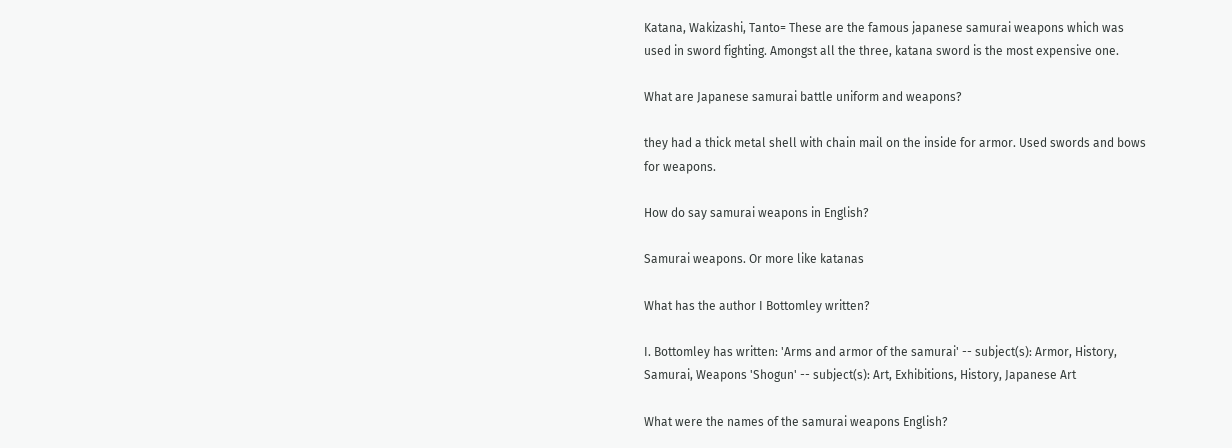Katana, Wakizashi, Tanto= These are the famous japanese samurai weapons which was used in sword fighting. Amongst all the three, katana sword is the most expensive one.

What are Japanese samurai battle uniform and weapons?

they had a thick metal shell with chain mail on the inside for armor. Used swords and bows for weapons.

How do say samurai weapons in English?

Samurai weapons. Or more like katanas

What has the author I Bottomley written?

I. Bottomley has written: 'Arms and armor of the samurai' -- subject(s): Armor, History, Samurai, Weapons 'Shogun' -- subject(s): Art, Exhibitions, History, Japanese Art

What were the names of the samurai weapons English?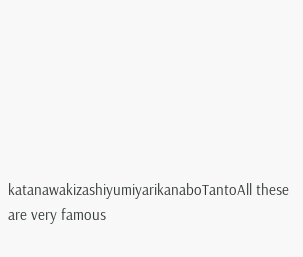katanawakizashiyumiyarikanaboTantoAll these are very famous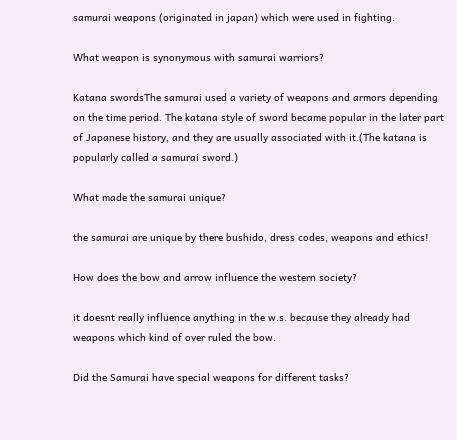samurai weapons (originated in japan) which were used in fighting.

What weapon is synonymous with samurai warriors?

Katana swordsThe samurai used a variety of weapons and armors depending on the time period. The katana style of sword became popular in the later part of Japanese history, and they are usually associated with it.(The katana is popularly called a samurai sword.)

What made the samurai unique?

the samurai are unique by there bushido, dress codes, weapons and ethics!

How does the bow and arrow influence the western society?

it doesnt really influence anything in the w.s. because they already had weapons which kind of over ruled the bow.

Did the Samurai have special weapons for different tasks?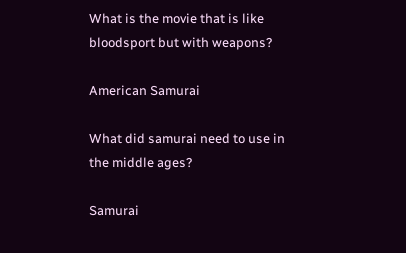What is the movie that is like bloodsport but with weapons?

American Samurai

What did samurai need to use in the middle ages?

Samurai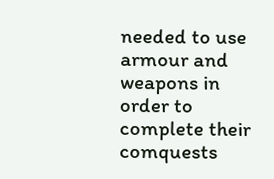needed to use armour and weapons in order to complete their comquests